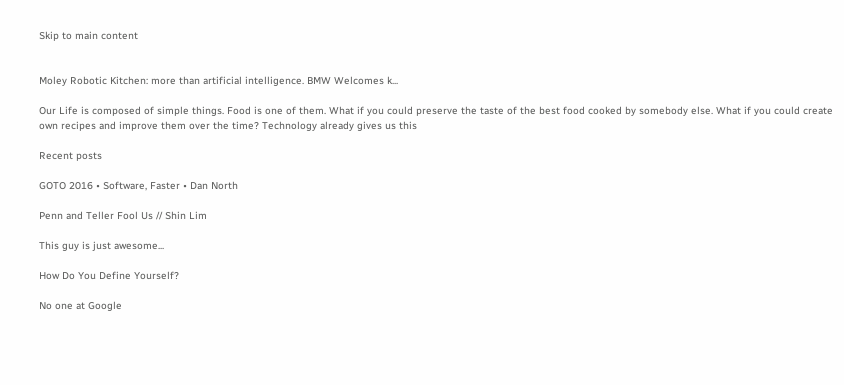Skip to main content


Moley Robotic Kitchen: more than artificial intelligence. BMW Welcomes k...

Our Life is composed of simple things. Food is one of them. What if you could preserve the taste of the best food cooked by somebody else. What if you could create own recipes and improve them over the time? Technology already gives us this

Recent posts

GOTO 2016 • Software, Faster • Dan North

Penn and Teller Fool Us // Shin Lim

This guy is just awesome...

How Do You Define Yourself?

No one at Google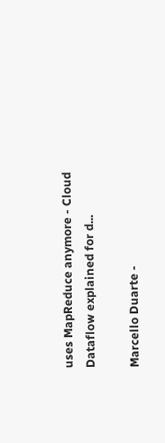uses MapReduce anymore - Cloud Dataflow explained for d...

Marcello Duarte -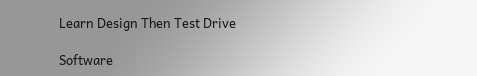Learn Design Then Test Drive

Software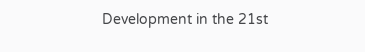Development in the 21st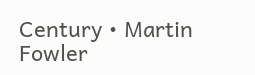Century • Martin Fowler